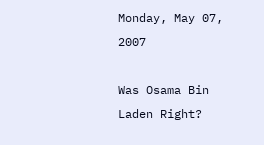Monday, May 07, 2007

Was Osama Bin Laden Right?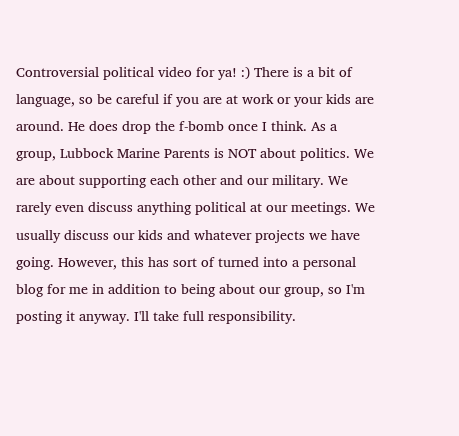Controversial political video for ya! :) There is a bit of language, so be careful if you are at work or your kids are around. He does drop the f-bomb once I think. As a group, Lubbock Marine Parents is NOT about politics. We are about supporting each other and our military. We rarely even discuss anything political at our meetings. We usually discuss our kids and whatever projects we have going. However, this has sort of turned into a personal blog for me in addition to being about our group, so I'm posting it anyway. I'll take full responsibility.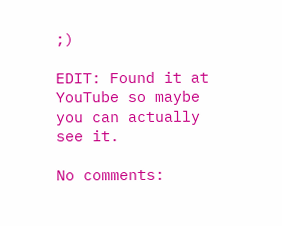;)

EDIT: Found it at YouTube so maybe you can actually see it.

No comments: